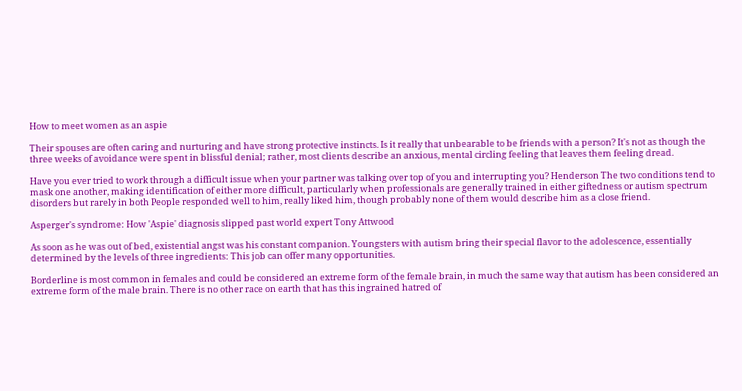How to meet women as an aspie

Their spouses are often caring and nurturing and have strong protective instincts. Is it really that unbearable to be friends with a person? It's not as though the three weeks of avoidance were spent in blissful denial; rather, most clients describe an anxious, mental circling feeling that leaves them feeling dread.

Have you ever tried to work through a difficult issue when your partner was talking over top of you and interrupting you? Henderson The two conditions tend to mask one another, making identification of either more difficult, particularly when professionals are generally trained in either giftedness or autism spectrum disorders but rarely in both People responded well to him, really liked him, though probably none of them would describe him as a close friend.

Asperger's syndrome: How 'Aspie' diagnosis slipped past world expert Tony Attwood

As soon as he was out of bed, existential angst was his constant companion. Youngsters with autism bring their special flavor to the adolescence, essentially determined by the levels of three ingredients: This job can offer many opportunities.

Borderline is most common in females and could be considered an extreme form of the female brain, in much the same way that autism has been considered an extreme form of the male brain. There is no other race on earth that has this ingrained hatred of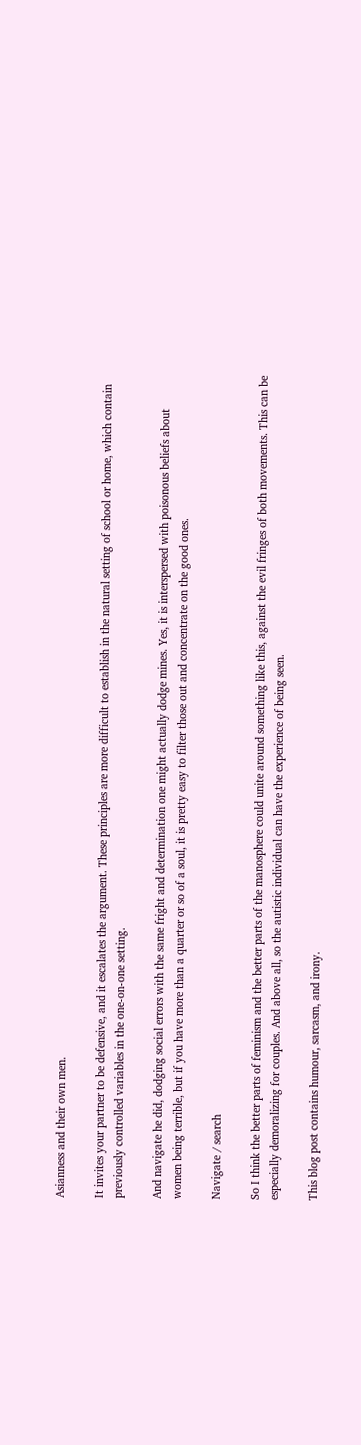Asianness and their own men.

It invites your partner to be defensive, and it escalates the argument. These principles are more difficult to establish in the natural setting of school or home, which contain previously controlled variables in the one-on-one setting.

And navigate he did, dodging social errors with the same fright and determination one might actually dodge mines. Yes, it is interspersed with poisonous beliefs about women being terrible, but if you have more than a quarter or so of a soul, it is pretty easy to filter those out and concentrate on the good ones.

Navigate / search

So I think the better parts of feminism and the better parts of the manosphere could unite around something like this, against the evil fringes of both movements. This can be especially demoralizing for couples. And above all, so the autistic individual can have the experience of being seen.

This blog post contains humour, sarcasm, and irony.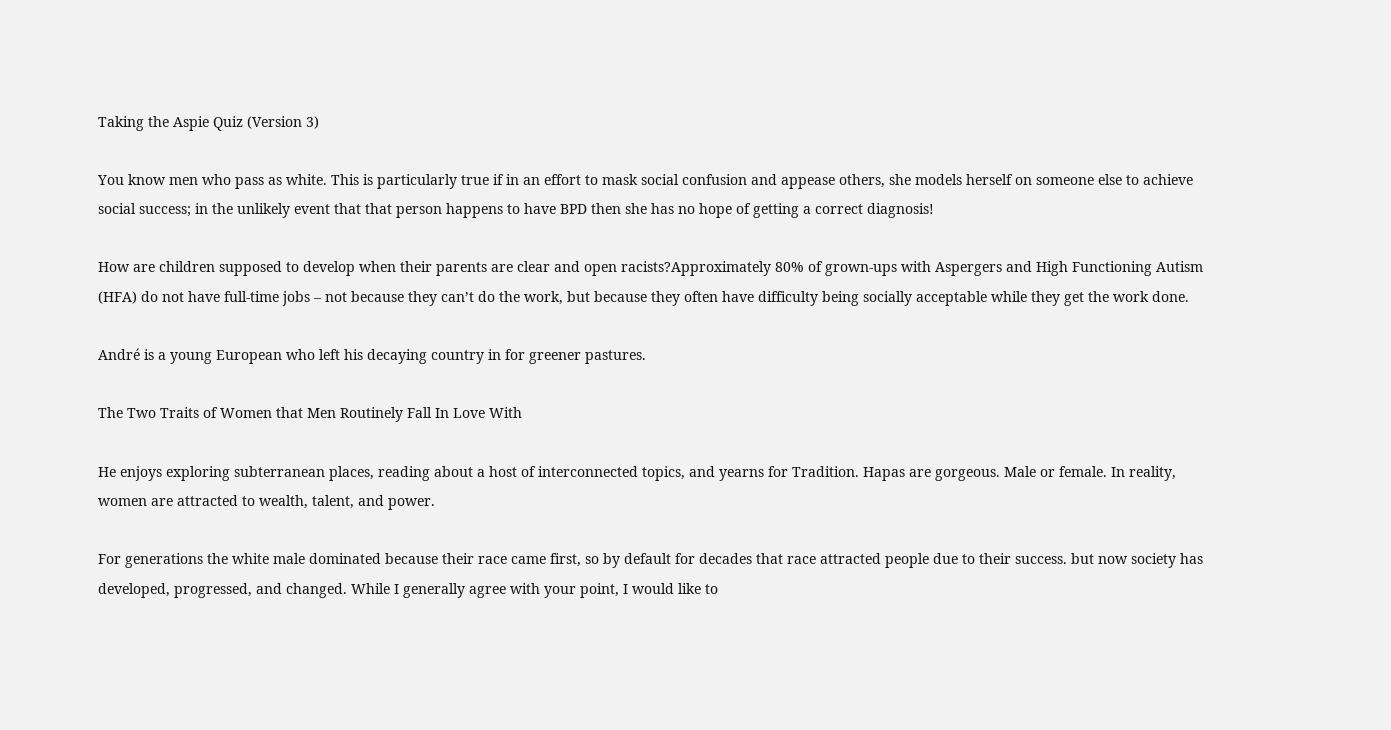Taking the Aspie Quiz (Version 3)

You know men who pass as white. This is particularly true if in an effort to mask social confusion and appease others, she models herself on someone else to achieve social success; in the unlikely event that that person happens to have BPD then she has no hope of getting a correct diagnosis!

How are children supposed to develop when their parents are clear and open racists?Approximately 80% of grown-ups with Aspergers and High Functioning Autism (HFA) do not have full-time jobs – not because they can’t do the work, but because they often have difficulty being socially acceptable while they get the work done.

André is a young European who left his decaying country in for greener pastures.

The Two Traits of Women that Men Routinely Fall In Love With

He enjoys exploring subterranean places, reading about a host of interconnected topics, and yearns for Tradition. Hapas are gorgeous. Male or female. In reality, women are attracted to wealth, talent, and power.

For generations the white male dominated because their race came first, so by default for decades that race attracted people due to their success. but now society has developed, progressed, and changed. While I generally agree with your point, I would like to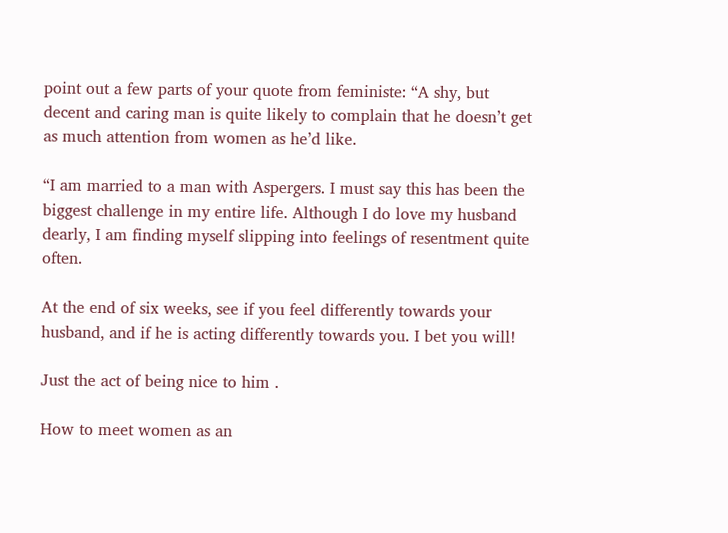point out a few parts of your quote from feministe: “A shy, but decent and caring man is quite likely to complain that he doesn’t get as much attention from women as he’d like.

“I am married to a man with Aspergers. I must say this has been the biggest challenge in my entire life. Although I do love my husband dearly, I am finding myself slipping into feelings of resentment quite often.

At the end of six weeks, see if you feel differently towards your husband, and if he is acting differently towards you. I bet you will!

Just the act of being nice to him .

How to meet women as an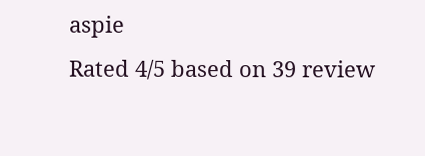aspie
Rated 4/5 based on 39 review